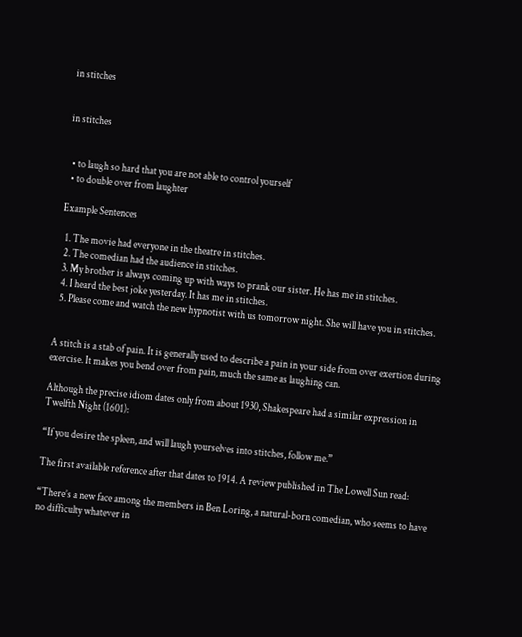in stitches


in stitches


  • to laugh so hard that you are not able to control yourself
  • to double over from laughter

Example Sentences

  1. The movie had everyone in the theatre in stitches.
  2. The comedian had the audience in stitches.
  3. My brother is always coming up with ways to prank our sister. He has me in stitches.
  4. I heard the best joke yesterday. It has me in stitches.
  5. Please come and watch the new hypnotist with us tomorrow night. She will have you in stitches.


A stitch is a stab of pain. It is generally used to describe a pain in your side from over exertion during exercise. It makes you bend over from pain, much the same as laughing can.

Although the precise idiom dates only from about 1930, Shakespeare had a similar expression in Twelfth Night (1601):

“If you desire the spleen, and will laugh yourselves into stitches, follow me.”

The first available reference after that dates to 1914. A review published in The Lowell Sun read:

“There’s a new face among the members in Ben Loring, a natural-born comedian, who seems to have no difficulty whatever in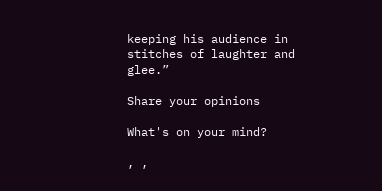keeping his audience in stitches of laughter and glee.”

Share your opinions

What's on your mind?

, ,